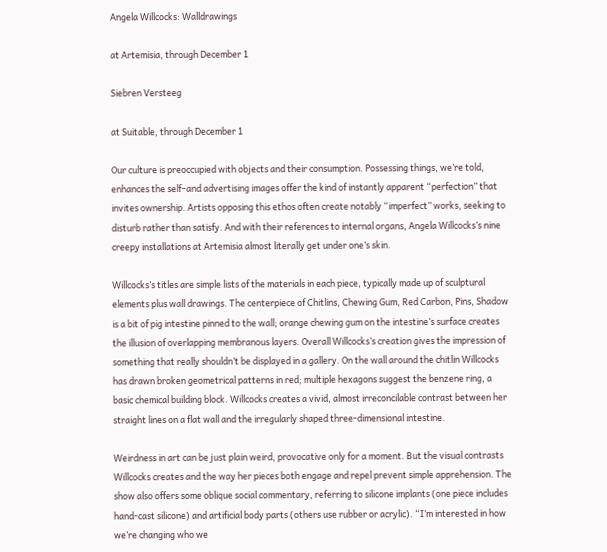Angela Willcocks: Walldrawings

at Artemisia, through December 1

Siebren Versteeg

at Suitable, through December 1

Our culture is preoccupied with objects and their consumption. Possessing things, we’re told, enhances the self–and advertising images offer the kind of instantly apparent “perfection” that invites ownership. Artists opposing this ethos often create notably “imperfect” works, seeking to disturb rather than satisfy. And with their references to internal organs, Angela Willcocks’s nine creepy installations at Artemisia almost literally get under one’s skin.

Willcocks’s titles are simple lists of the materials in each piece, typically made up of sculptural elements plus wall drawings. The centerpiece of Chitlins, Chewing Gum, Red Carbon, Pins, Shadow is a bit of pig intestine pinned to the wall; orange chewing gum on the intestine’s surface creates the illusion of overlapping membranous layers. Overall Willcocks’s creation gives the impression of something that really shouldn’t be displayed in a gallery. On the wall around the chitlin Willcocks has drawn broken geometrical patterns in red; multiple hexagons suggest the benzene ring, a basic chemical building block. Willcocks creates a vivid, almost irreconcilable contrast between her straight lines on a flat wall and the irregularly shaped three-dimensional intestine.

Weirdness in art can be just plain weird, provocative only for a moment. But the visual contrasts Willcocks creates and the way her pieces both engage and repel prevent simple apprehension. The show also offers some oblique social commentary, referring to silicone implants (one piece includes hand-cast silicone) and artificial body parts (others use rubber or acrylic). “I’m interested in how we’re changing who we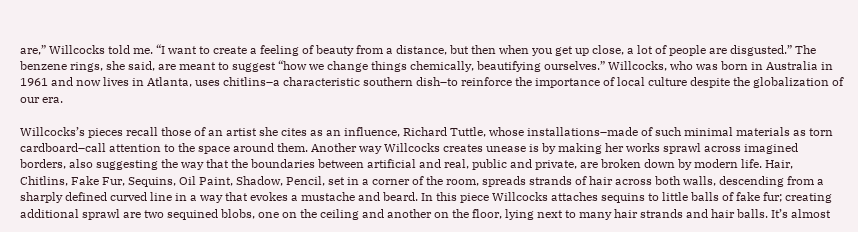are,” Willcocks told me. “I want to create a feeling of beauty from a distance, but then when you get up close, a lot of people are disgusted.” The benzene rings, she said, are meant to suggest “how we change things chemically, beautifying ourselves.” Willcocks, who was born in Australia in 1961 and now lives in Atlanta, uses chitlins–a characteristic southern dish–to reinforce the importance of local culture despite the globalization of our era.

Willcocks’s pieces recall those of an artist she cites as an influence, Richard Tuttle, whose installations–made of such minimal materials as torn cardboard–call attention to the space around them. Another way Willcocks creates unease is by making her works sprawl across imagined borders, also suggesting the way that the boundaries between artificial and real, public and private, are broken down by modern life. Hair, Chitlins, Fake Fur, Sequins, Oil Paint, Shadow, Pencil, set in a corner of the room, spreads strands of hair across both walls, descending from a sharply defined curved line in a way that evokes a mustache and beard. In this piece Willcocks attaches sequins to little balls of fake fur; creating additional sprawl are two sequined blobs, one on the ceiling and another on the floor, lying next to many hair strands and hair balls. It’s almost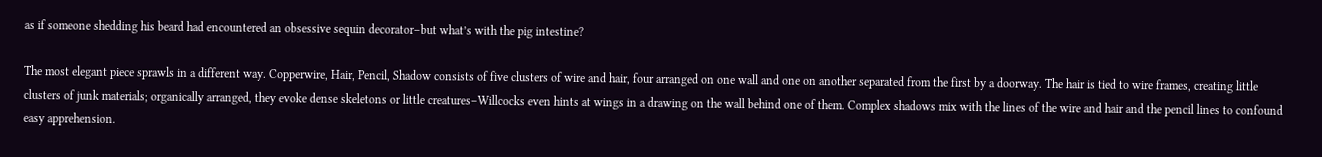as if someone shedding his beard had encountered an obsessive sequin decorator–but what’s with the pig intestine?

The most elegant piece sprawls in a different way. Copperwire, Hair, Pencil, Shadow consists of five clusters of wire and hair, four arranged on one wall and one on another separated from the first by a doorway. The hair is tied to wire frames, creating little clusters of junk materials; organically arranged, they evoke dense skeletons or little creatures–Willcocks even hints at wings in a drawing on the wall behind one of them. Complex shadows mix with the lines of the wire and hair and the pencil lines to confound easy apprehension.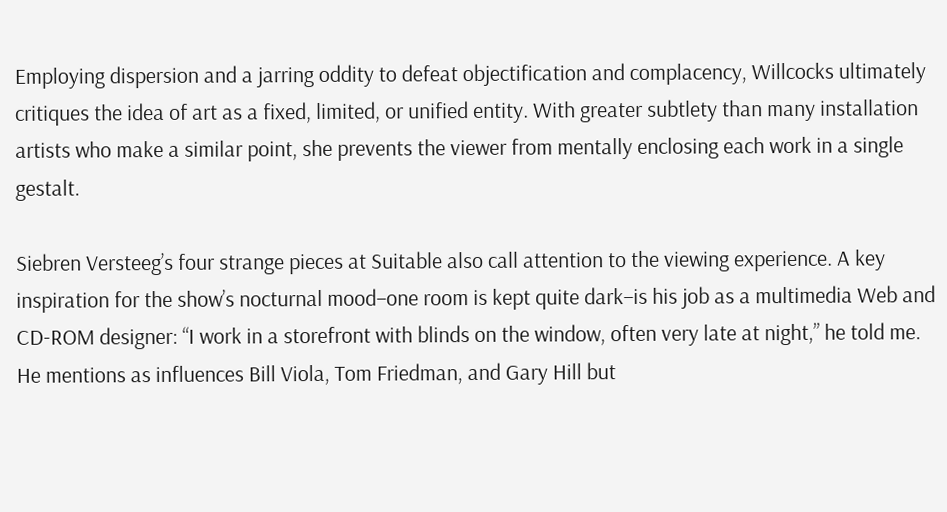Employing dispersion and a jarring oddity to defeat objectification and complacency, Willcocks ultimately critiques the idea of art as a fixed, limited, or unified entity. With greater subtlety than many installation artists who make a similar point, she prevents the viewer from mentally enclosing each work in a single gestalt.

Siebren Versteeg’s four strange pieces at Suitable also call attention to the viewing experience. A key inspiration for the show’s nocturnal mood–one room is kept quite dark–is his job as a multimedia Web and CD-ROM designer: “I work in a storefront with blinds on the window, often very late at night,” he told me. He mentions as influences Bill Viola, Tom Friedman, and Gary Hill but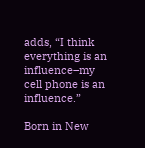adds, “I think everything is an influence–my cell phone is an influence.”

Born in New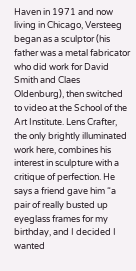Haven in 1971 and now living in Chicago, Versteeg began as a sculptor (his father was a metal fabricator who did work for David Smith and Claes Oldenburg), then switched to video at the School of the Art Institute. Lens Crafter, the only brightly illuminated work here, combines his interest in sculpture with a critique of perfection. He says a friend gave him “a pair of really busted up eyeglass frames for my birthday, and I decided I wanted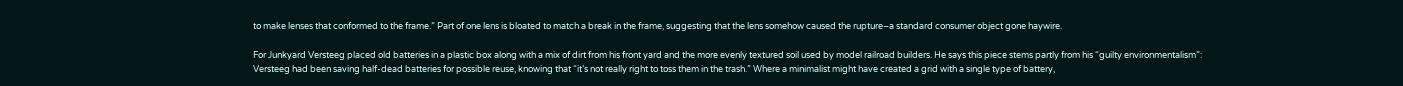to make lenses that conformed to the frame.” Part of one lens is bloated to match a break in the frame, suggesting that the lens somehow caused the rupture–a standard consumer object gone haywire.

For Junkyard Versteeg placed old batteries in a plastic box along with a mix of dirt from his front yard and the more evenly textured soil used by model railroad builders. He says this piece stems partly from his “guilty environmentalism”: Versteeg had been saving half-dead batteries for possible reuse, knowing that “it’s not really right to toss them in the trash.” Where a minimalist might have created a grid with a single type of battery,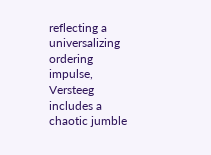reflecting a universalizing ordering impulse, Versteeg includes a chaotic jumble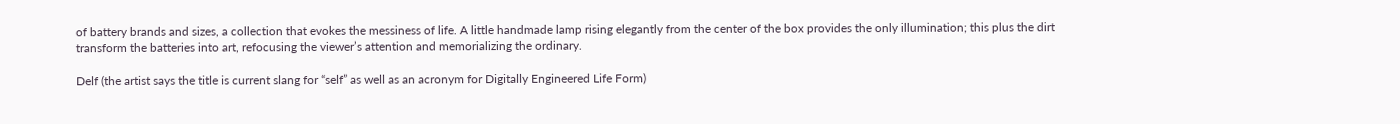of battery brands and sizes, a collection that evokes the messiness of life. A little handmade lamp rising elegantly from the center of the box provides the only illumination; this plus the dirt transform the batteries into art, refocusing the viewer’s attention and memorializing the ordinary.

Delf (the artist says the title is current slang for “self” as well as an acronym for Digitally Engineered Life Form)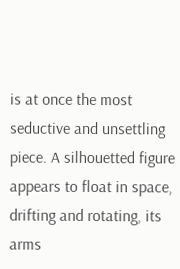is at once the most seductive and unsettling piece. A silhouetted figure appears to float in space, drifting and rotating, its arms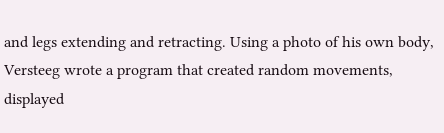and legs extending and retracting. Using a photo of his own body, Versteeg wrote a program that created random movements, displayed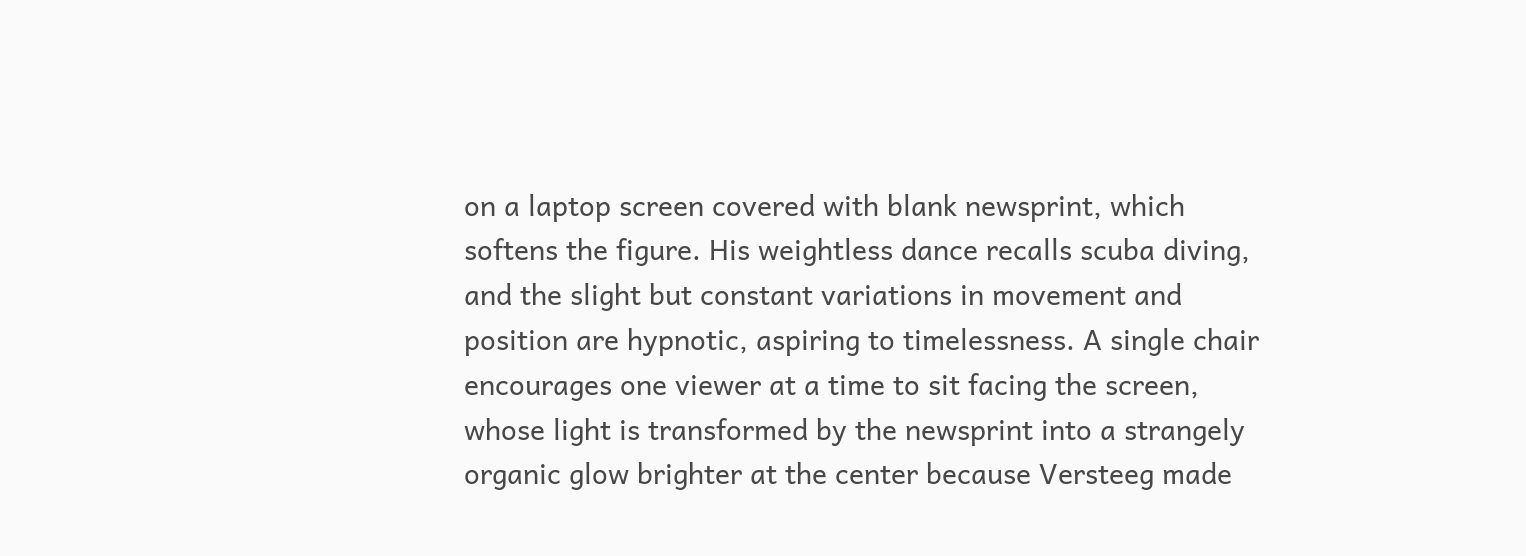on a laptop screen covered with blank newsprint, which softens the figure. His weightless dance recalls scuba diving, and the slight but constant variations in movement and position are hypnotic, aspiring to timelessness. A single chair encourages one viewer at a time to sit facing the screen, whose light is transformed by the newsprint into a strangely organic glow brighter at the center because Versteeg made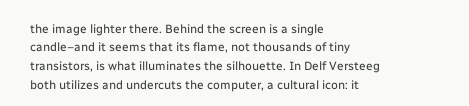the image lighter there. Behind the screen is a single candle–and it seems that its flame, not thousands of tiny transistors, is what illuminates the silhouette. In Delf Versteeg both utilizes and undercuts the computer, a cultural icon: it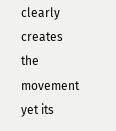clearly creates the movement yet its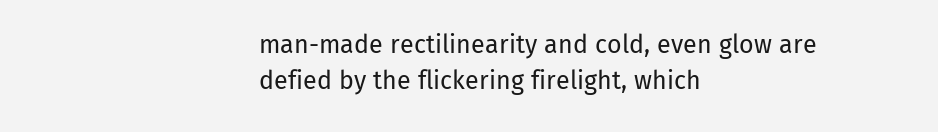man-made rectilinearity and cold, even glow are defied by the flickering firelight, which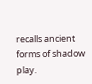recalls ancient forms of shadow play.